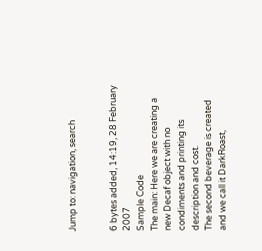Jump to: navigation, search


6 bytes added, 14:19, 28 February 2007
Sample Code
The main: Here we are creating a new Decaf object with no condiments and printing its description and cost.
The second beverage is created and we call it DarkRoast,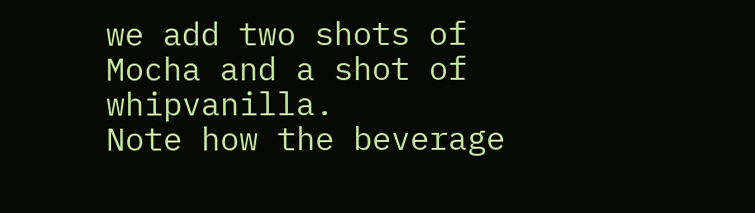we add two shots of Mocha and a shot of whipvanilla.
Note how the beverage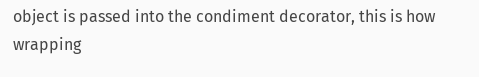object is passed into the condiment decorator, this is how wrapping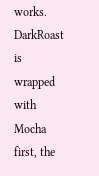works.
DarkRoast is wrapped with Mocha first, the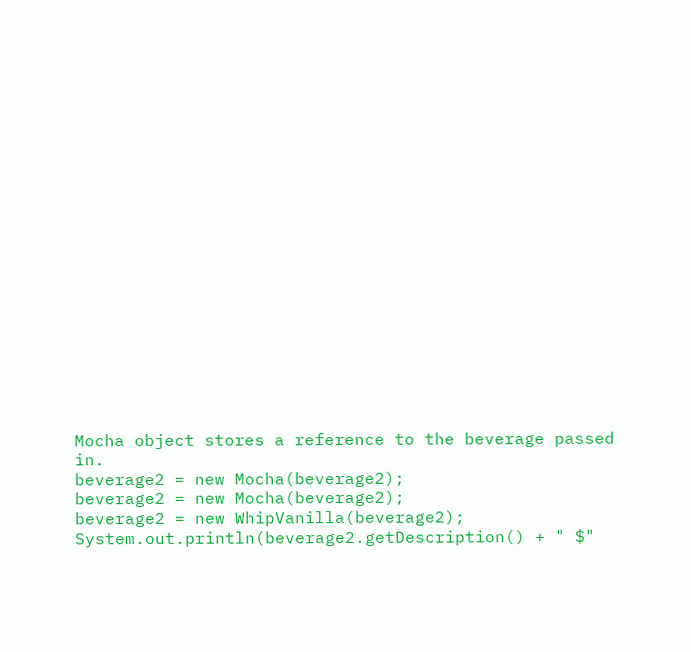Mocha object stores a reference to the beverage passed in.
beverage2 = new Mocha(beverage2);
beverage2 = new Mocha(beverage2);
beverage2 = new WhipVanilla(beverage2);
System.out.println(beverage2.getDescription() + " $"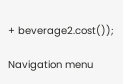+ beverage2.cost());

Navigation menu